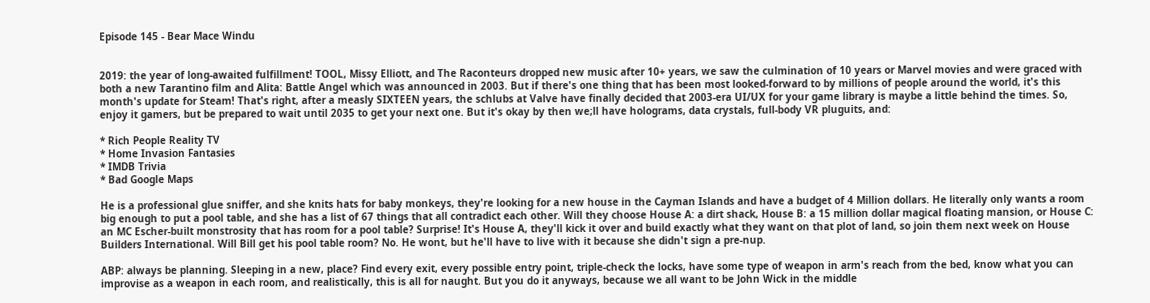Episode 145 - Bear Mace Windu


2019: the year of long-awaited fulfillment! TOOL, Missy Elliott, and The Raconteurs dropped new music after 10+ years, we saw the culmination of 10 years or Marvel movies and were graced with both a new Tarantino film and Alita: Battle Angel which was announced in 2003. But if there's one thing that has been most looked-forward to by millions of people around the world, it's this month's update for Steam! That's right, after a measly SIXTEEN years, the schlubs at Valve have finally decided that 2003-era UI/UX for your game library is maybe a little behind the times. So, enjoy it gamers, but be prepared to wait until 2035 to get your next one. But it's okay by then we;ll have holograms, data crystals, full-body VR pluguits, and:

* Rich People Reality TV
* Home Invasion Fantasies
* IMDB Trivia
* Bad Google Maps

He is a professional glue sniffer, and she knits hats for baby monkeys, they're looking for a new house in the Cayman Islands and have a budget of 4 Million dollars. He literally only wants a room big enough to put a pool table, and she has a list of 67 things that all contradict each other. Will they choose House A: a dirt shack, House B: a 15 million dollar magical floating mansion, or House C: an MC Escher-built monstrosity that has room for a pool table? Surprise! It's House A, they'll kick it over and build exactly what they want on that plot of land, so join them next week on House Builders International. Will Bill get his pool table room? No. He wont, but he'll have to live with it because she didn't sign a pre-nup.

ABP: always be planning. Sleeping in a new, place? Find every exit, every possible entry point, triple-check the locks, have some type of weapon in arm's reach from the bed, know what you can improvise as a weapon in each room, and realistically, this is all for naught. But you do it anyways, because we all want to be John Wick in the middle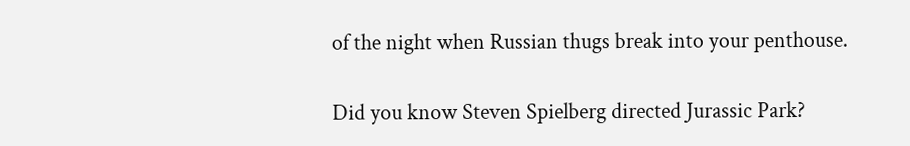of the night when Russian thugs break into your penthouse.

Did you know Steven Spielberg directed Jurassic Park?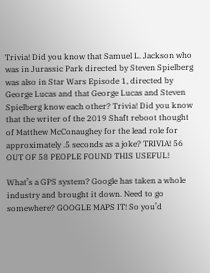Trivia! Did you know that Samuel L. Jackson who was in Jurassic Park directed by Steven Spielberg was also in Star Wars Episode 1, directed by George Lucas and that George Lucas and Steven Spielberg know each other? Trivia! Did you know that the writer of the 2019 Shaft reboot thought of Matthew McConaughey for the lead role for approximately .5 seconds as a joke? TRIVIA! 56 OUT OF 58 PEOPLE FOUND THIS USEFUL!

What’s a GPS system? Google has taken a whole industry and brought it down. Need to go somewhere? GOOGLE MAPS IT! So you’d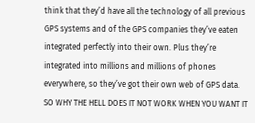think that they’d have all the technology of all previous GPS systems and of the GPS companies they’ve eaten integrated perfectly into their own. Plus they’re integrated into millions and millions of phones everywhere, so they’ve got their own web of GPS data. SO WHY THE HELL DOES IT NOT WORK WHEN YOU WANT IT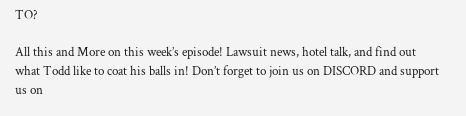TO?

All this and More on this week’s episode! Lawsuit news, hotel talk, and find out what Todd like to coat his balls in! Don’t forget to join us on DISCORD and support us on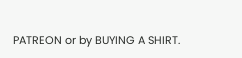PATREON or by BUYING A SHIRT.